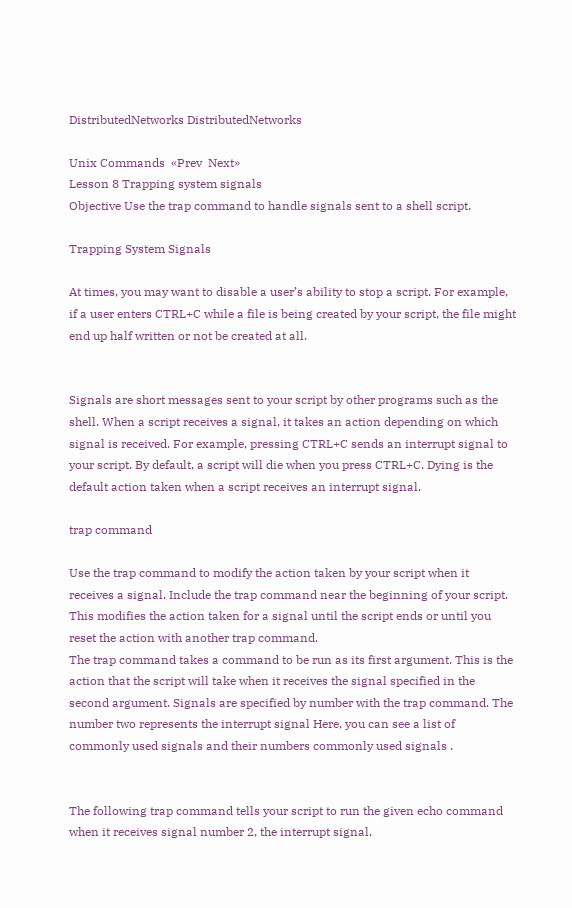DistributedNetworks DistributedNetworks

Unix Commands  «Prev  Next»
Lesson 8 Trapping system signals
Objective Use the trap command to handle signals sent to a shell script.

Trapping System Signals

At times, you may want to disable a user’s ability to stop a script. For example, if a user enters CTRL+C while a file is being created by your script, the file might end up half written or not be created at all.


Signals are short messages sent to your script by other programs such as the shell. When a script receives a signal, it takes an action depending on which signal is received. For example, pressing CTRL+C sends an interrupt signal to your script. By default, a script will die when you press CTRL+C. Dying is the default action taken when a script receives an interrupt signal.

trap command

Use the trap command to modify the action taken by your script when it receives a signal. Include the trap command near the beginning of your script. This modifies the action taken for a signal until the script ends or until you reset the action with another trap command.
The trap command takes a command to be run as its first argument. This is the action that the script will take when it receives the signal specified in the second argument. Signals are specified by number with the trap command. The number two represents the interrupt signal Here, you can see a list of commonly used signals and their numbers commonly used signals .


The following trap command tells your script to run the given echo command when it receives signal number 2, the interrupt signal.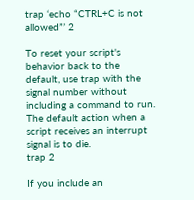trap ‘echo “CTRL+C is not allowed”’ 2

To reset your script's behavior back to the default, use trap with the signal number without including a command to run. The default action when a script receives an interrupt signal is to die.
trap 2

If you include an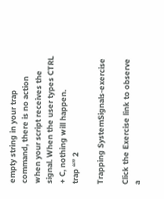empty string in your trap command, there is no action when your script receives the signal. When the user types CTRL + C, nothing will happen.
trap “” 2

Trapping SystemSignals-exercise

Click the Exercise link to observe a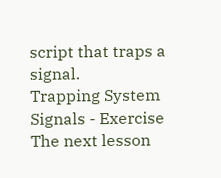script that traps a signal.
Trapping System Signals - Exercise
The next lesson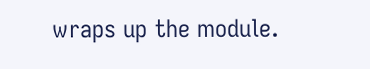wraps up the module.